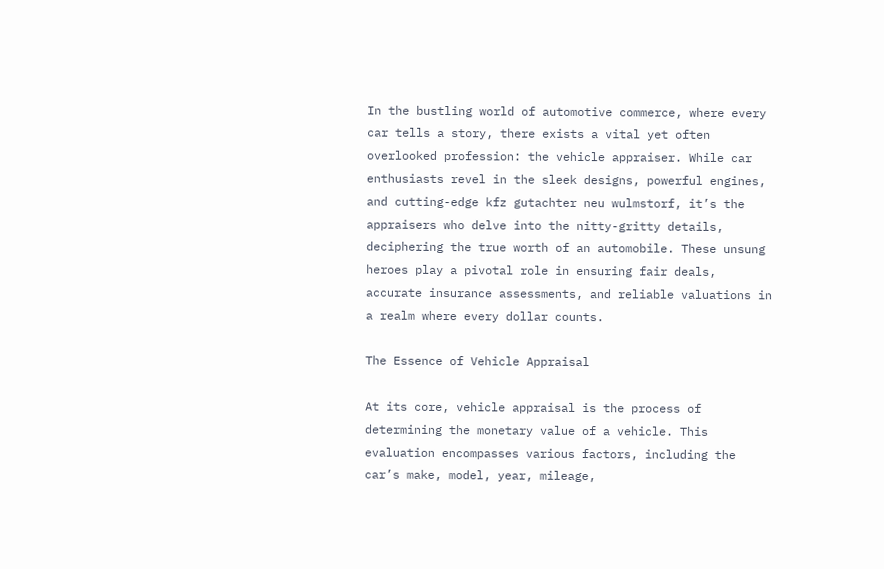In the bustling world of automotive commerce, where every car tells a story, there exists a vital yet often overlooked profession: the vehicle appraiser. While car enthusiasts revel in the sleek designs, powerful engines, and cutting-edge kfz gutachter neu wulmstorf, it’s the appraisers who delve into the nitty-gritty details, deciphering the true worth of an automobile. These unsung heroes play a pivotal role in ensuring fair deals, accurate insurance assessments, and reliable valuations in a realm where every dollar counts.

The Essence of Vehicle Appraisal

At its core, vehicle appraisal is the process of determining the monetary value of a vehicle. This evaluation encompasses various factors, including the car’s make, model, year, mileage,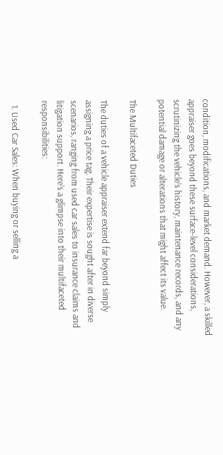condition, modifications, and market demand. However, a skilled appraiser goes beyond these surface-level considerations, scrutinizing the vehicle’s history, maintenance records, and any potential damage or alterations that might affect its value.

The Multifaceted Duties

The duties of a vehicle appraiser extend far beyond simply assigning a price tag. Their expertise is sought after in diverse scenarios, ranging from used car sales to insurance claims and litigation support. Here’s a glimpse into their multifaceted responsibilities:

  1. Used Car Sales: When buying or selling a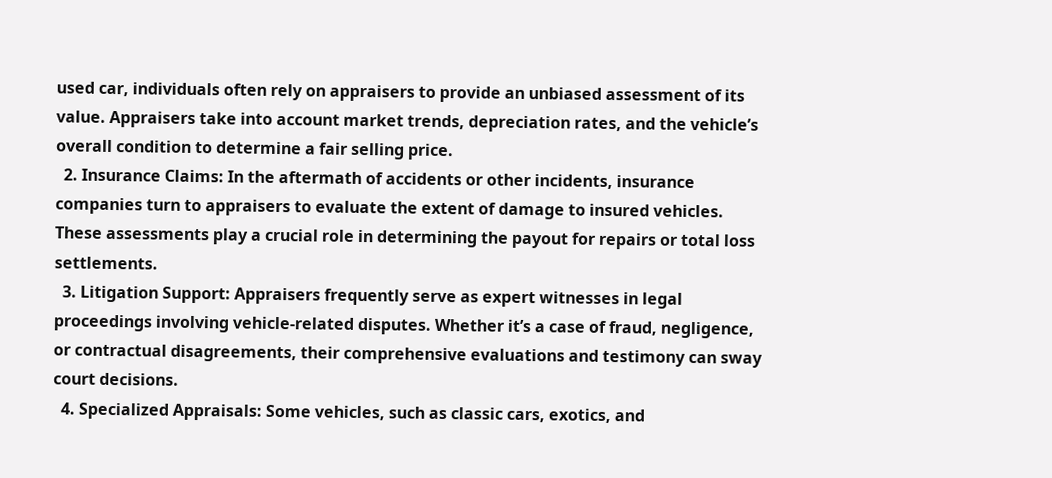used car, individuals often rely on appraisers to provide an unbiased assessment of its value. Appraisers take into account market trends, depreciation rates, and the vehicle’s overall condition to determine a fair selling price.
  2. Insurance Claims: In the aftermath of accidents or other incidents, insurance companies turn to appraisers to evaluate the extent of damage to insured vehicles. These assessments play a crucial role in determining the payout for repairs or total loss settlements.
  3. Litigation Support: Appraisers frequently serve as expert witnesses in legal proceedings involving vehicle-related disputes. Whether it’s a case of fraud, negligence, or contractual disagreements, their comprehensive evaluations and testimony can sway court decisions.
  4. Specialized Appraisals: Some vehicles, such as classic cars, exotics, and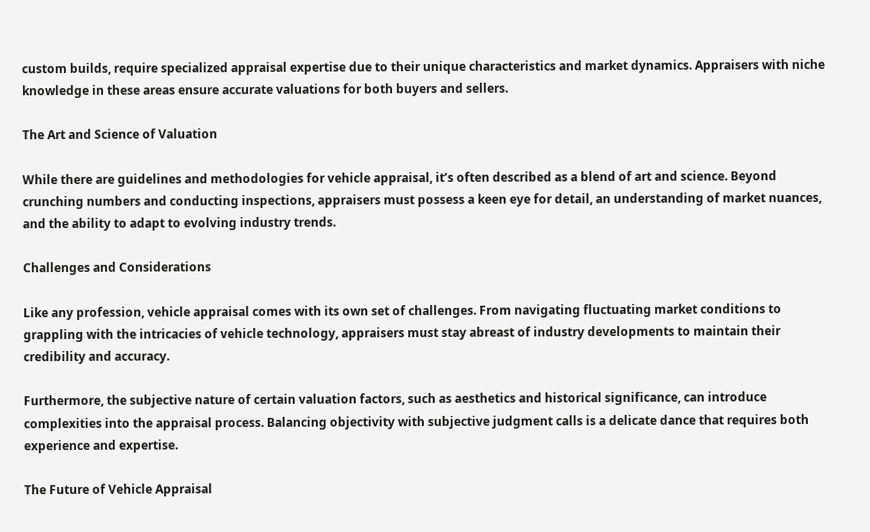custom builds, require specialized appraisal expertise due to their unique characteristics and market dynamics. Appraisers with niche knowledge in these areas ensure accurate valuations for both buyers and sellers.

The Art and Science of Valuation

While there are guidelines and methodologies for vehicle appraisal, it’s often described as a blend of art and science. Beyond crunching numbers and conducting inspections, appraisers must possess a keen eye for detail, an understanding of market nuances, and the ability to adapt to evolving industry trends.

Challenges and Considerations

Like any profession, vehicle appraisal comes with its own set of challenges. From navigating fluctuating market conditions to grappling with the intricacies of vehicle technology, appraisers must stay abreast of industry developments to maintain their credibility and accuracy.

Furthermore, the subjective nature of certain valuation factors, such as aesthetics and historical significance, can introduce complexities into the appraisal process. Balancing objectivity with subjective judgment calls is a delicate dance that requires both experience and expertise.

The Future of Vehicle Appraisal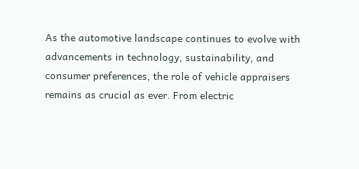As the automotive landscape continues to evolve with advancements in technology, sustainability, and consumer preferences, the role of vehicle appraisers remains as crucial as ever. From electric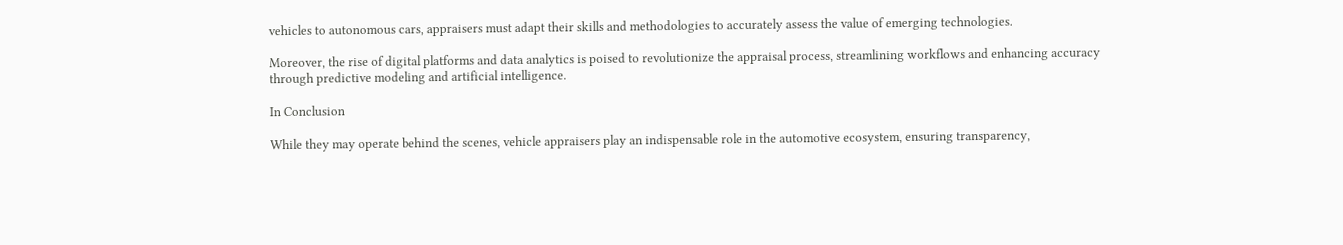vehicles to autonomous cars, appraisers must adapt their skills and methodologies to accurately assess the value of emerging technologies.

Moreover, the rise of digital platforms and data analytics is poised to revolutionize the appraisal process, streamlining workflows and enhancing accuracy through predictive modeling and artificial intelligence.

In Conclusion

While they may operate behind the scenes, vehicle appraisers play an indispensable role in the automotive ecosystem, ensuring transparency,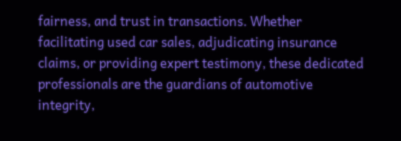fairness, and trust in transactions. Whether facilitating used car sales, adjudicating insurance claims, or providing expert testimony, these dedicated professionals are the guardians of automotive integrity,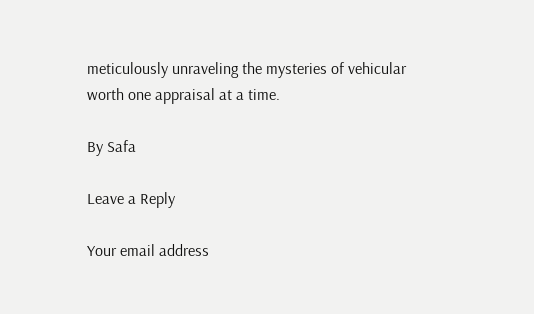meticulously unraveling the mysteries of vehicular worth one appraisal at a time.

By Safa

Leave a Reply

Your email address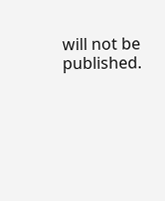will not be published.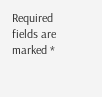Required fields are marked *